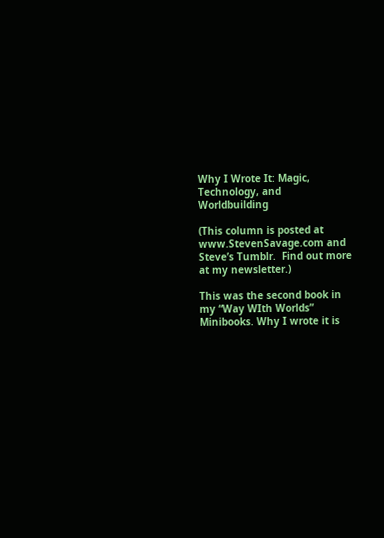Why I Wrote It: Magic, Technology, and Worldbuilding

(This column is posted at www.StevenSavage.com and Steve’s Tumblr.  Find out more at my newsletter.)

This was the second book in my “Way WIth Worlds” Minibooks. Why I wrote it is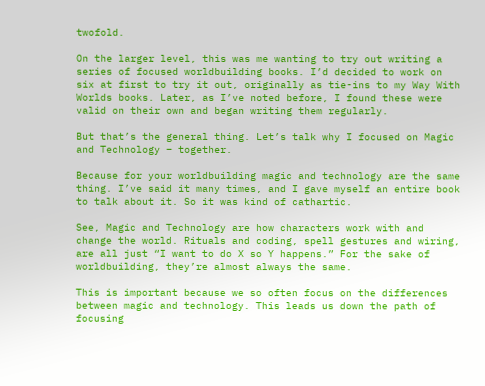twofold.

On the larger level, this was me wanting to try out writing a series of focused worldbuilding books. I’d decided to work on six at first to try it out, originally as tie-ins to my Way With Worlds books. Later, as I’ve noted before, I found these were valid on their own and began writing them regularly.

But that’s the general thing. Let’s talk why I focused on Magic and Technology – together.

Because for your worldbuilding magic and technology are the same thing. I’ve said it many times, and I gave myself an entire book to talk about it. So it was kind of cathartic.

See, Magic and Technology are how characters work with and change the world. Rituals and coding, spell gestures and wiring, are all just “I want to do X so Y happens.” For the sake of worldbuilding, they’re almost always the same.

This is important because we so often focus on the differences between magic and technology. This leads us down the path of focusing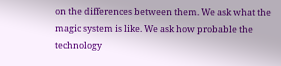on the differences between them. We ask what the magic system is like. We ask how probable the technology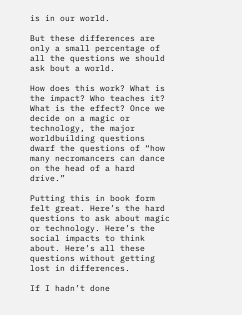is in our world.

But these differences are only a small percentage of all the questions we should ask bout a world.

How does this work? What is the impact? Who teaches it? What is the effect? Once we decide on a magic or technology, the major worldbuilding questions dwarf the questions of “how many necromancers can dance on the head of a hard drive.”

Putting this in book form felt great. Here’s the hard questions to ask about magic or technology. Here’s the social impacts to think about. Here’s all these questions without getting lost in differences.

If I hadn’t done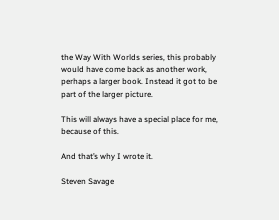the Way With Worlds series, this probably would have come back as another work, perhaps a larger book. Instead it got to be part of the larger picture.

This will always have a special place for me, because of this.

And that’s why I wrote it.

Steven Savage